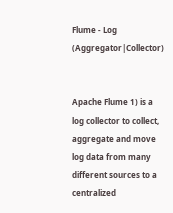Flume - Log (Aggregator|Collector)


Apache Flume 1) is a log collector to collect, aggregate and move log data from many different sources to a centralized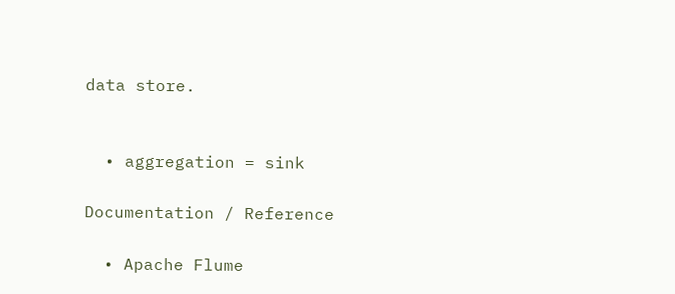data store.


  • aggregation = sink

Documentation / Reference

  • Apache Flume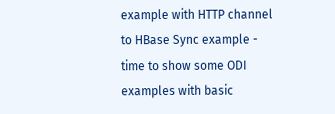example with HTTP channel to HBase Sync example - time to show some ODI examples with basic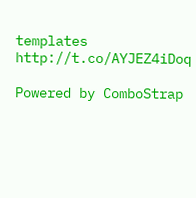templates http://t.co/AYJEZ4iDoq

Powered by ComboStrap